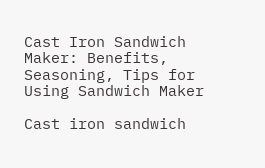Cast Iron Sandwich Maker: Benefits, Seasoning, Tips for Using Sandwich Maker

Cast iron sandwich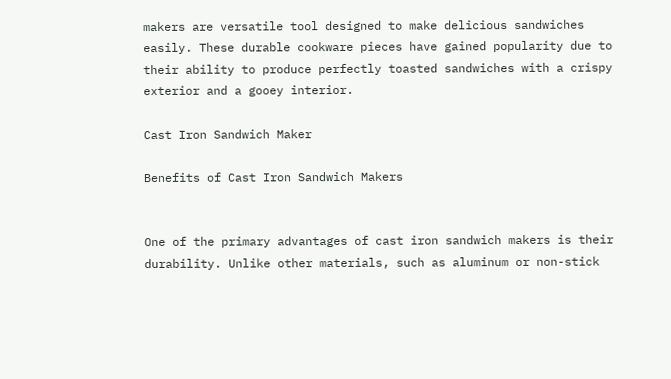makers are versatile tool designed to make delicious sandwiches easily. These durable cookware pieces have gained popularity due to their ability to produce perfectly toasted sandwiches with a crispy exterior and a gooey interior.

Cast Iron Sandwich Maker

Benefits of Cast Iron Sandwich Makers


One of the primary advantages of cast iron sandwich makers is their durability. Unlike other materials, such as aluminum or non-stick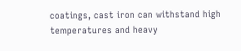coatings, cast iron can withstand high temperatures and heavy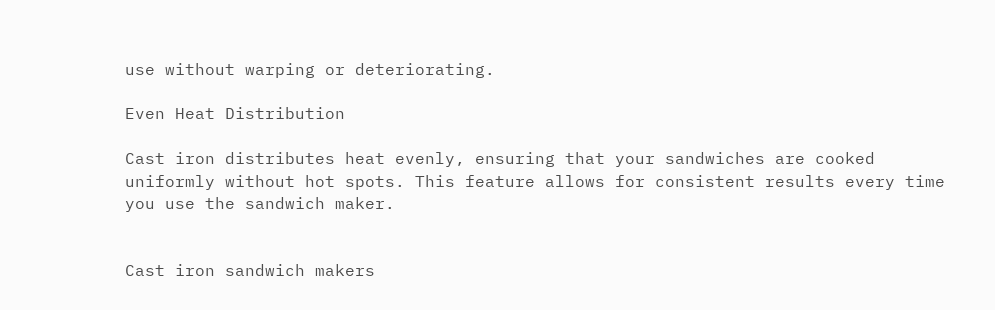use without warping or deteriorating.

Even Heat Distribution

Cast iron distributes heat evenly, ensuring that your sandwiches are cooked uniformly without hot spots. This feature allows for consistent results every time you use the sandwich maker.


Cast iron sandwich makers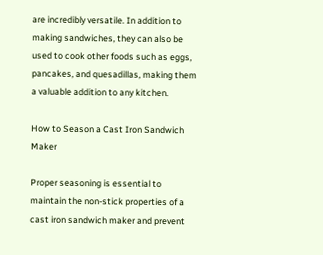are incredibly versatile. In addition to making sandwiches, they can also be used to cook other foods such as eggs, pancakes, and quesadillas, making them a valuable addition to any kitchen.

How to Season a Cast Iron Sandwich Maker

Proper seasoning is essential to maintain the non-stick properties of a cast iron sandwich maker and prevent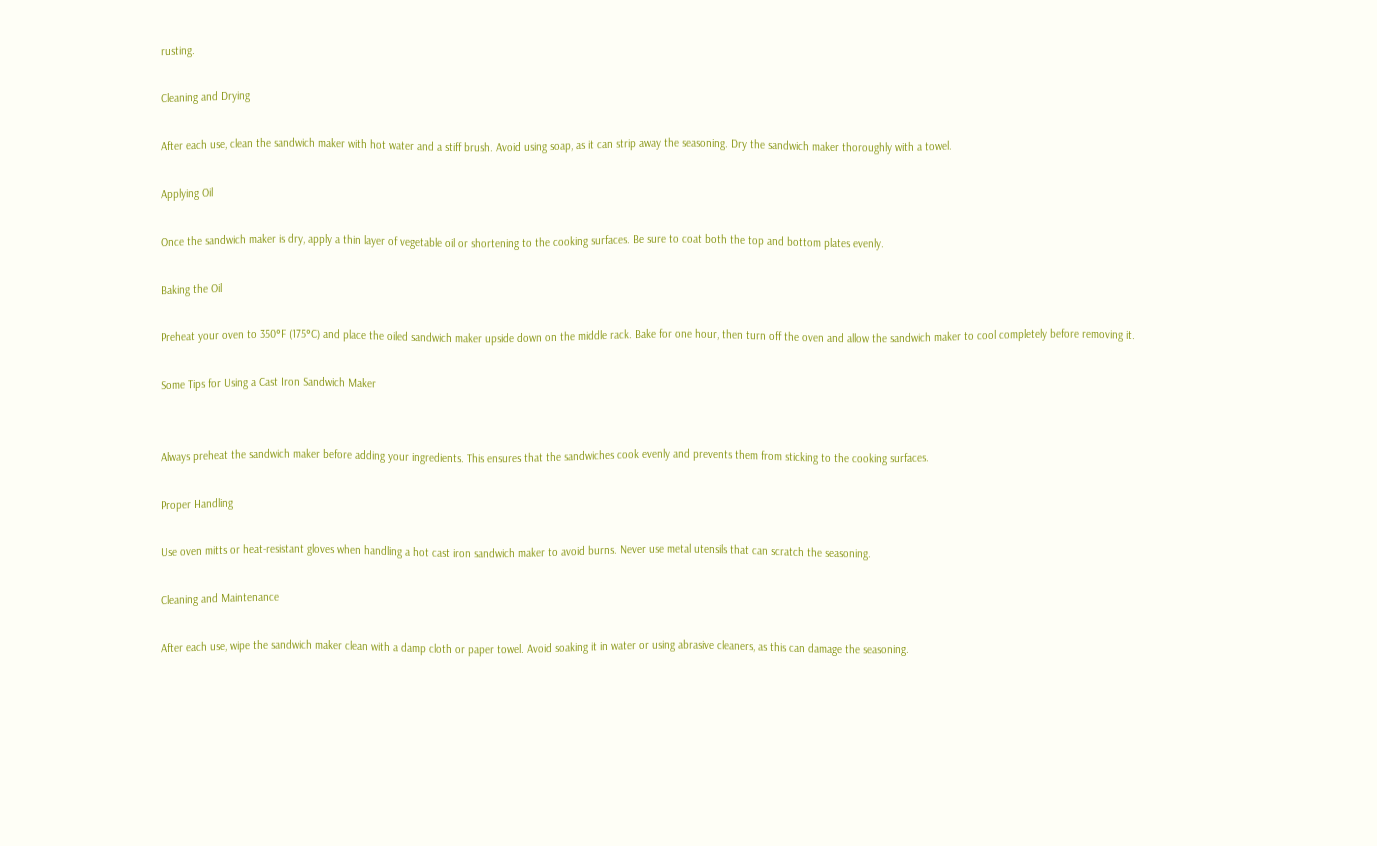rusting.

Cleaning and Drying

After each use, clean the sandwich maker with hot water and a stiff brush. Avoid using soap, as it can strip away the seasoning. Dry the sandwich maker thoroughly with a towel.

Applying Oil

Once the sandwich maker is dry, apply a thin layer of vegetable oil or shortening to the cooking surfaces. Be sure to coat both the top and bottom plates evenly.

Baking the Oil

Preheat your oven to 350°F (175°C) and place the oiled sandwich maker upside down on the middle rack. Bake for one hour, then turn off the oven and allow the sandwich maker to cool completely before removing it.

Some Tips for Using a Cast Iron Sandwich Maker


Always preheat the sandwich maker before adding your ingredients. This ensures that the sandwiches cook evenly and prevents them from sticking to the cooking surfaces.

Proper Handling

Use oven mitts or heat-resistant gloves when handling a hot cast iron sandwich maker to avoid burns. Never use metal utensils that can scratch the seasoning.

Cleaning and Maintenance

After each use, wipe the sandwich maker clean with a damp cloth or paper towel. Avoid soaking it in water or using abrasive cleaners, as this can damage the seasoning.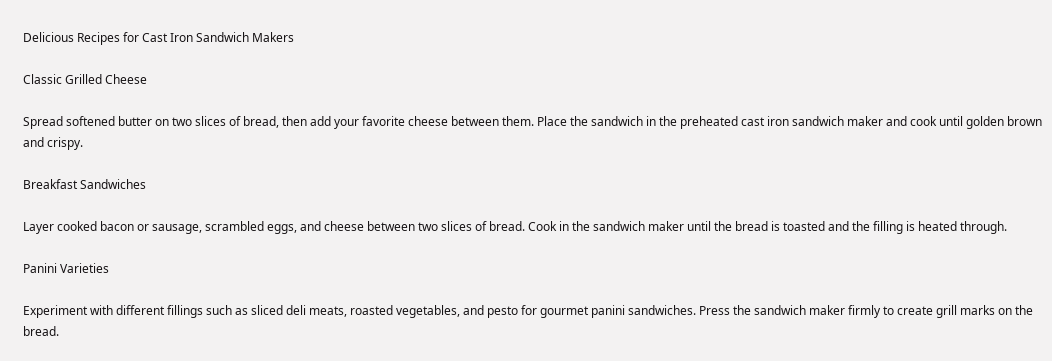Delicious Recipes for Cast Iron Sandwich Makers

Classic Grilled Cheese

Spread softened butter on two slices of bread, then add your favorite cheese between them. Place the sandwich in the preheated cast iron sandwich maker and cook until golden brown and crispy.

Breakfast Sandwiches

Layer cooked bacon or sausage, scrambled eggs, and cheese between two slices of bread. Cook in the sandwich maker until the bread is toasted and the filling is heated through.

Panini Varieties

Experiment with different fillings such as sliced deli meats, roasted vegetables, and pesto for gourmet panini sandwiches. Press the sandwich maker firmly to create grill marks on the bread.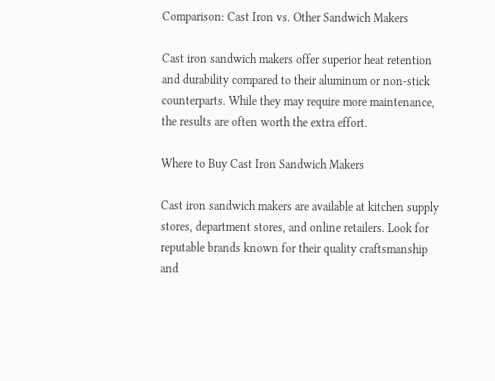Comparison: Cast Iron vs. Other Sandwich Makers

Cast iron sandwich makers offer superior heat retention and durability compared to their aluminum or non-stick counterparts. While they may require more maintenance, the results are often worth the extra effort.

Where to Buy Cast Iron Sandwich Makers

Cast iron sandwich makers are available at kitchen supply stores, department stores, and online retailers. Look for reputable brands known for their quality craftsmanship and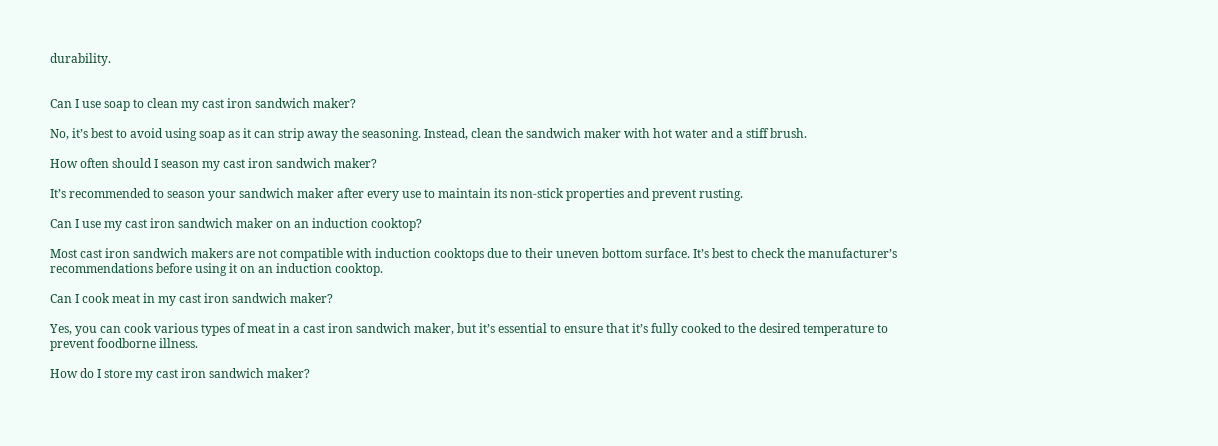durability.


Can I use soap to clean my cast iron sandwich maker?

No, it’s best to avoid using soap as it can strip away the seasoning. Instead, clean the sandwich maker with hot water and a stiff brush.

How often should I season my cast iron sandwich maker?

It’s recommended to season your sandwich maker after every use to maintain its non-stick properties and prevent rusting.

Can I use my cast iron sandwich maker on an induction cooktop?

Most cast iron sandwich makers are not compatible with induction cooktops due to their uneven bottom surface. It’s best to check the manufacturer’s recommendations before using it on an induction cooktop.

Can I cook meat in my cast iron sandwich maker?

Yes, you can cook various types of meat in a cast iron sandwich maker, but it’s essential to ensure that it’s fully cooked to the desired temperature to prevent foodborne illness.

How do I store my cast iron sandwich maker?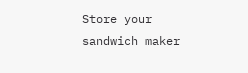Store your sandwich maker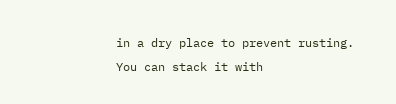in a dry place to prevent rusting. You can stack it with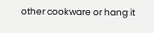other cookware or hang it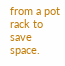from a pot rack to save space.